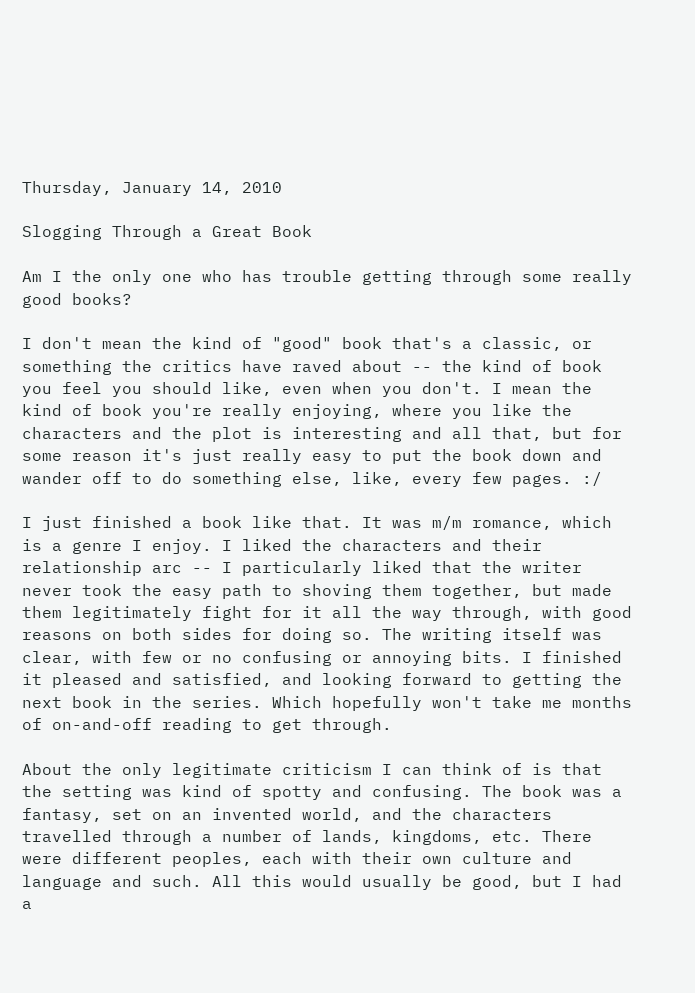Thursday, January 14, 2010

Slogging Through a Great Book

Am I the only one who has trouble getting through some really good books?

I don't mean the kind of "good" book that's a classic, or something the critics have raved about -- the kind of book you feel you should like, even when you don't. I mean the kind of book you're really enjoying, where you like the characters and the plot is interesting and all that, but for some reason it's just really easy to put the book down and wander off to do something else, like, every few pages. :/

I just finished a book like that. It was m/m romance, which is a genre I enjoy. I liked the characters and their relationship arc -- I particularly liked that the writer never took the easy path to shoving them together, but made them legitimately fight for it all the way through, with good reasons on both sides for doing so. The writing itself was clear, with few or no confusing or annoying bits. I finished it pleased and satisfied, and looking forward to getting the next book in the series. Which hopefully won't take me months of on-and-off reading to get through.

About the only legitimate criticism I can think of is that the setting was kind of spotty and confusing. The book was a fantasy, set on an invented world, and the characters travelled through a number of lands, kingdoms, etc. There were different peoples, each with their own culture and language and such. All this would usually be good, but I had a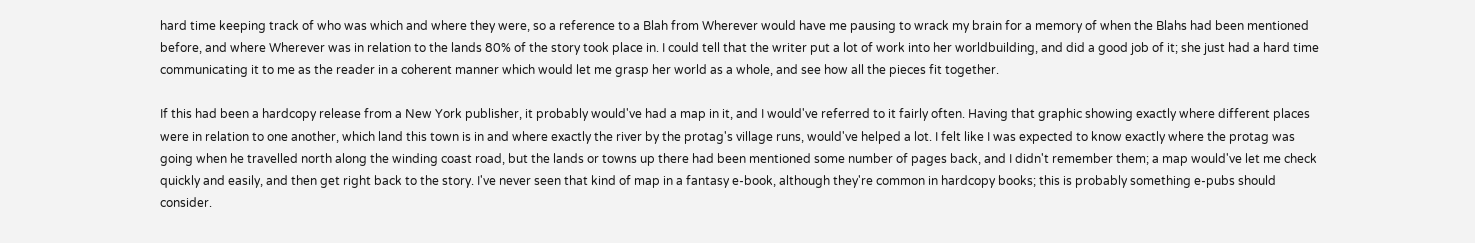hard time keeping track of who was which and where they were, so a reference to a Blah from Wherever would have me pausing to wrack my brain for a memory of when the Blahs had been mentioned before, and where Wherever was in relation to the lands 80% of the story took place in. I could tell that the writer put a lot of work into her worldbuilding, and did a good job of it; she just had a hard time communicating it to me as the reader in a coherent manner which would let me grasp her world as a whole, and see how all the pieces fit together.

If this had been a hardcopy release from a New York publisher, it probably would've had a map in it, and I would've referred to it fairly often. Having that graphic showing exactly where different places were in relation to one another, which land this town is in and where exactly the river by the protag's village runs, would've helped a lot. I felt like I was expected to know exactly where the protag was going when he travelled north along the winding coast road, but the lands or towns up there had been mentioned some number of pages back, and I didn't remember them; a map would've let me check quickly and easily, and then get right back to the story. I've never seen that kind of map in a fantasy e-book, although they're common in hardcopy books; this is probably something e-pubs should consider.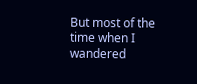But most of the time when I wandered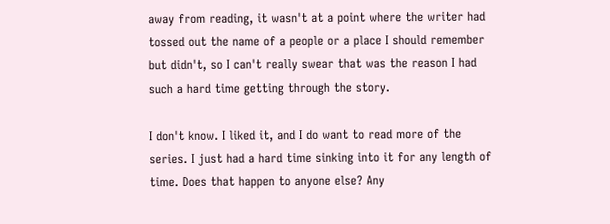away from reading, it wasn't at a point where the writer had tossed out the name of a people or a place I should remember but didn't, so I can't really swear that was the reason I had such a hard time getting through the story.

I don't know. I liked it, and I do want to read more of the series. I just had a hard time sinking into it for any length of time. Does that happen to anyone else? Any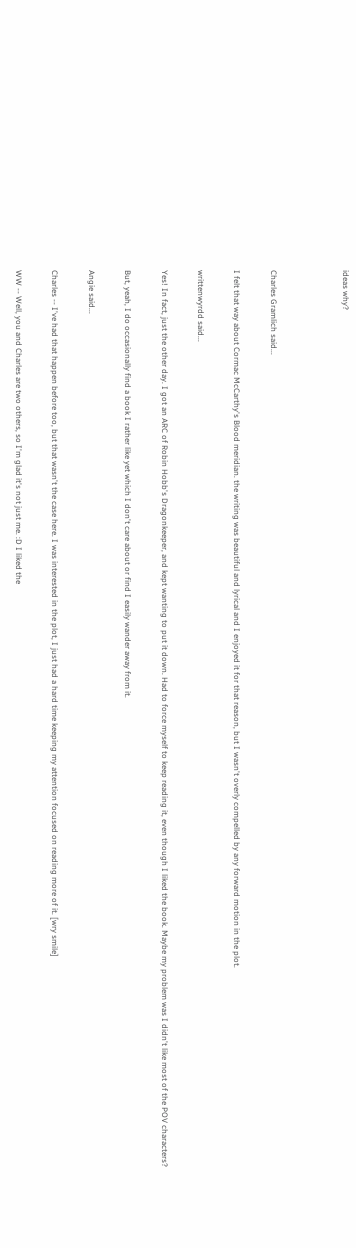ideas why?



Charles Gramlich said...

I felt that way about Cormac McCarthy's Blood meridian. the writing was beautiful and lyrical and I enjoyed it for that reason, but I wasn't overly compelled by any forward motion in the plot.

writtenwyrdd said...

Yes! In fact, just the other day. I got an ARC of Robin Hobb's Dragonkeeper, and kept wanting to put it down. Had to force myself to keep reading it, even though I liked the book. Maybe my problem was I didn't like most of the POV characters?

But, yeah, I do occasionally find a book I rather like yet which I don't care about or find I easily wander away from it.

Angie said...

Charles -- I've had that happen before too, but that wasn't the case here. I was interested in the plot, I just had a hard time keeping my attention focused on reading more of it. [wry smile]

WW -- Well, you and Charles are two others, so I'm glad it's not just me. :D I liked the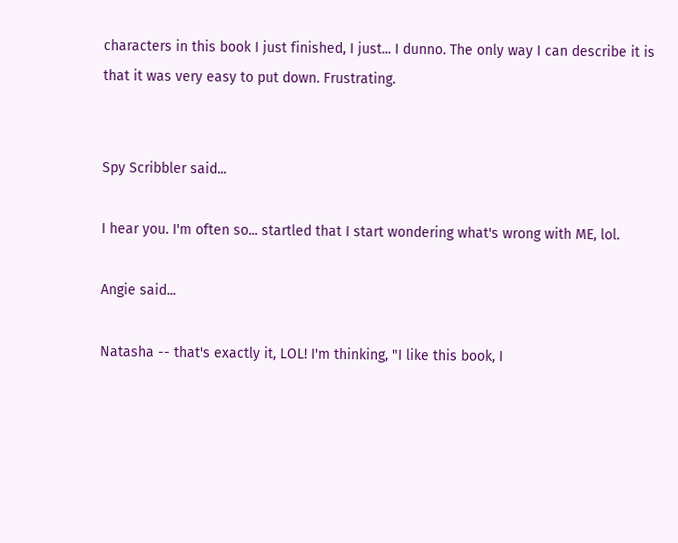characters in this book I just finished, I just... I dunno. The only way I can describe it is that it was very easy to put down. Frustrating.


Spy Scribbler said...

I hear you. I'm often so... startled that I start wondering what's wrong with ME, lol.

Angie said...

Natasha -- that's exactly it, LOL! I'm thinking, "I like this book, I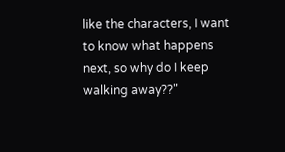like the characters, I want to know what happens next, so why do I keep walking away??"